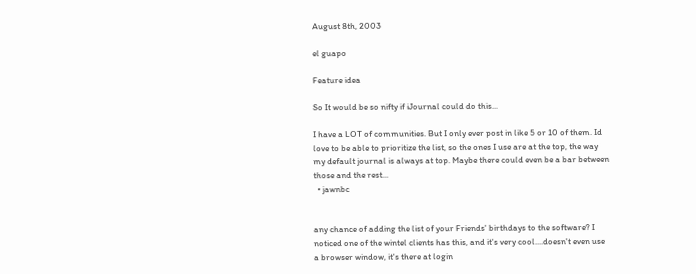August 8th, 2003

el guapo

Feature idea

So It would be so nifty if iJournal could do this...

I have a LOT of communities. But I only ever post in like 5 or 10 of them. Id love to be able to prioritize the list, so the ones I use are at the top, the way my default journal is always at top. Maybe there could even be a bar between those and the rest...
  • jawnbc


any chance of adding the list of your Friends' birthdays to the software? I noticed one of the wintel clients has this, and it's very cool....doesn't even use a browser window, it's there at login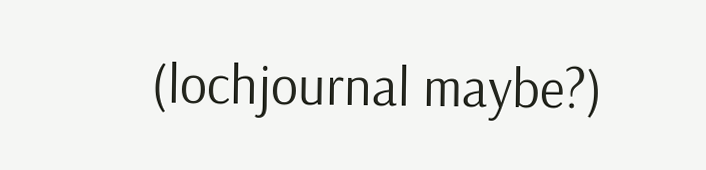(lochjournal maybe?)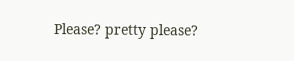Please? pretty please?